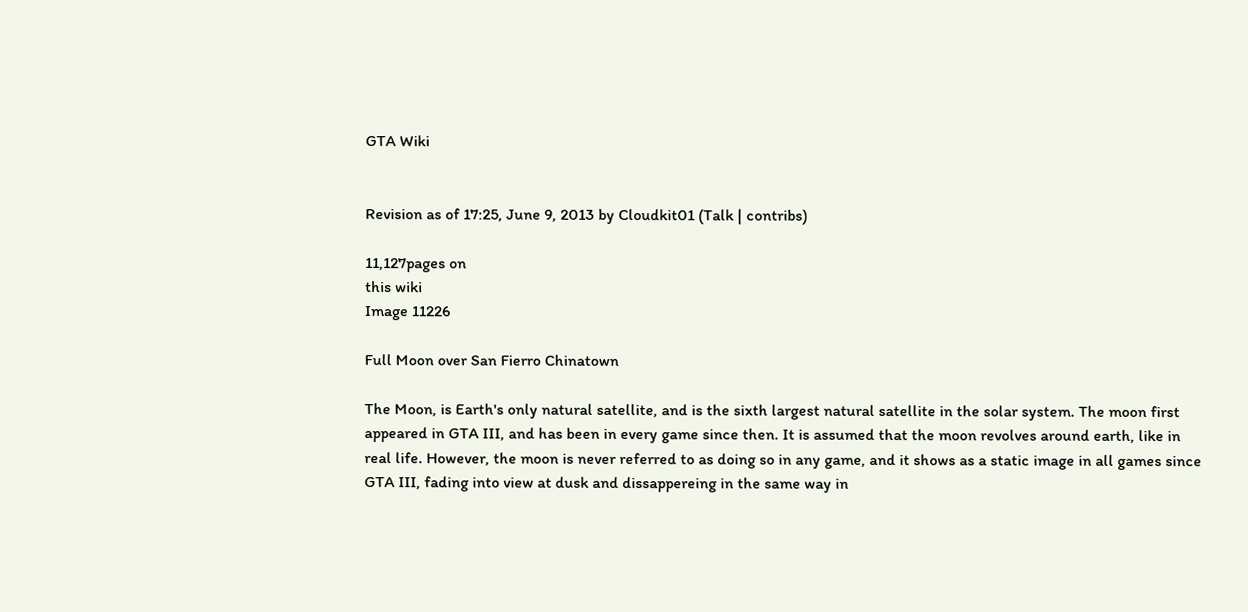GTA Wiki


Revision as of 17:25, June 9, 2013 by Cloudkit01 (Talk | contribs)

11,127pages on
this wiki
Image 11226

Full Moon over San Fierro Chinatown

The Moon, is Earth's only natural satellite, and is the sixth largest natural satellite in the solar system. The moon first appeared in GTA III, and has been in every game since then. It is assumed that the moon revolves around earth, like in real life. However, the moon is never referred to as doing so in any game, and it shows as a static image in all games since GTA III, fading into view at dusk and dissappereing in the same way in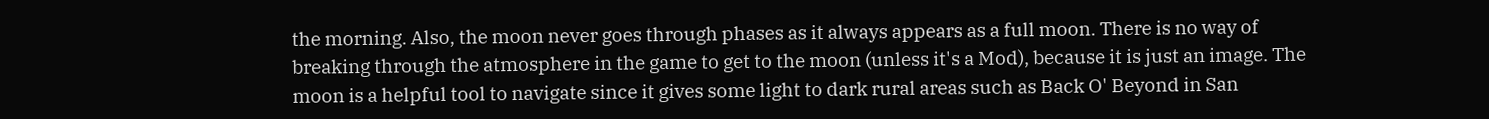the morning. Also, the moon never goes through phases as it always appears as a full moon. There is no way of breaking through the atmosphere in the game to get to the moon (unless it's a Mod), because it is just an image. The moon is a helpful tool to navigate since it gives some light to dark rural areas such as Back O' Beyond in San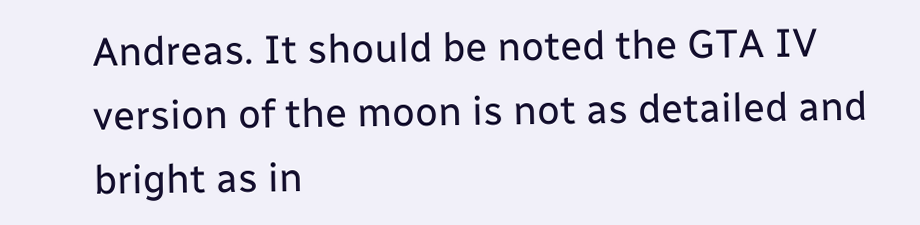Andreas. It should be noted the GTA IV version of the moon is not as detailed and bright as in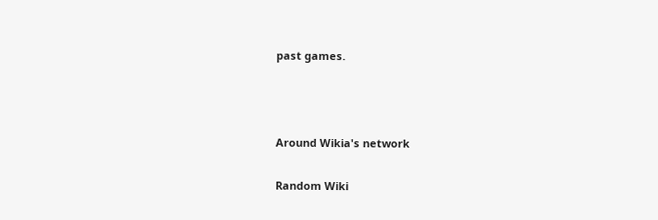past games.



Around Wikia's network

Random Wiki